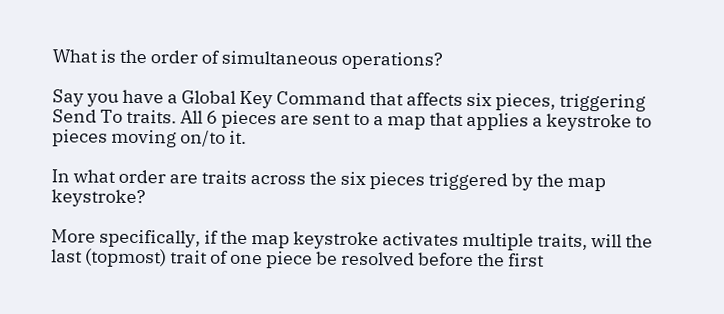What is the order of simultaneous operations?

Say you have a Global Key Command that affects six pieces, triggering Send To traits. All 6 pieces are sent to a map that applies a keystroke to pieces moving on/to it.

In what order are traits across the six pieces triggered by the map keystroke?

More specifically, if the map keystroke activates multiple traits, will the last (topmost) trait of one piece be resolved before the first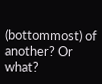(bottommost) of another? Or what?